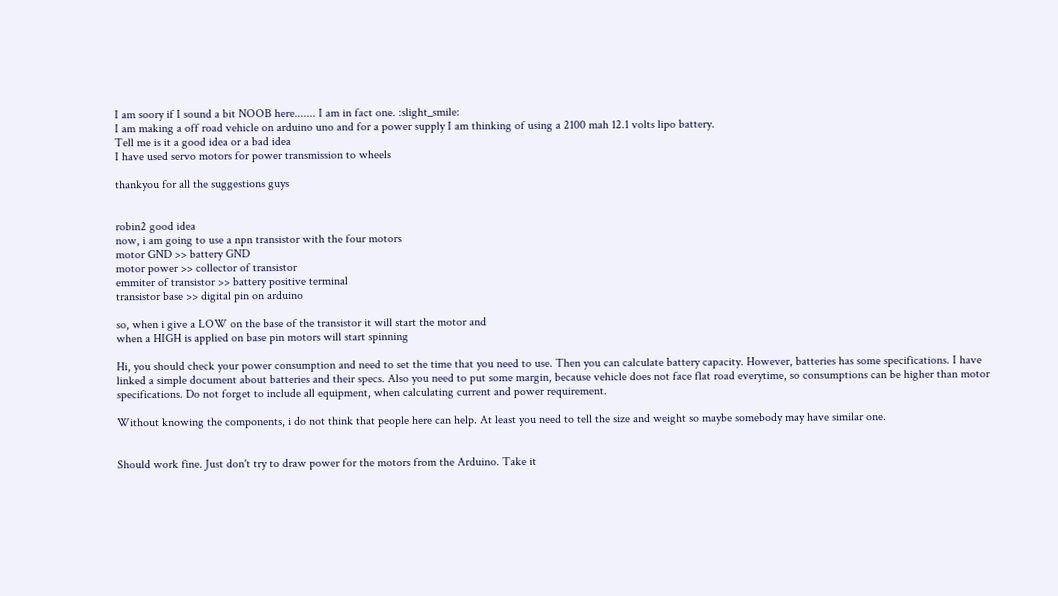I am soory if I sound a bit NOOB here....... I am in fact one. :slight_smile:
I am making a off road vehicle on arduino uno and for a power supply I am thinking of using a 2100 mah 12.1 volts lipo battery.
Tell me is it a good idea or a bad idea
I have used servo motors for power transmission to wheels

thankyou for all the suggestions guys


robin2 good idea
now, i am going to use a npn transistor with the four motors
motor GND >> battery GND
motor power >> collector of transistor
emmiter of transistor >> battery positive terminal
transistor base >> digital pin on arduino

so, when i give a LOW on the base of the transistor it will start the motor and
when a HIGH is applied on base pin motors will start spinning

Hi, you should check your power consumption and need to set the time that you need to use. Then you can calculate battery capacity. However, batteries has some specifications. I have linked a simple document about batteries and their specs. Also you need to put some margin, because vehicle does not face flat road everytime, so consumptions can be higher than motor specifications. Do not forget to include all equipment, when calculating current and power requirement.

Without knowing the components, i do not think that people here can help. At least you need to tell the size and weight so maybe somebody may have similar one.


Should work fine. Just don't try to draw power for the motors from the Arduino. Take it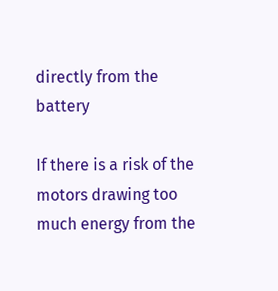directly from the battery

If there is a risk of the motors drawing too much energy from the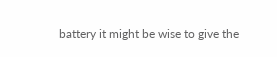battery it might be wise to give the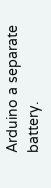Arduino a separate battery.